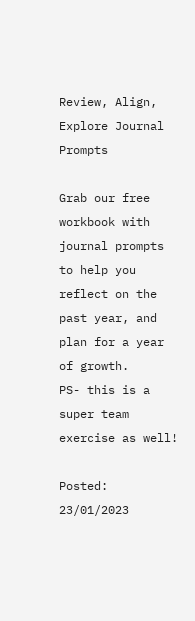Review, Align, Explore Journal Prompts

Grab our free workbook with journal prompts to help you reflect on the past year, and plan for a year of growth.
PS- this is a super team exercise as well!

Posted: 23/01/2023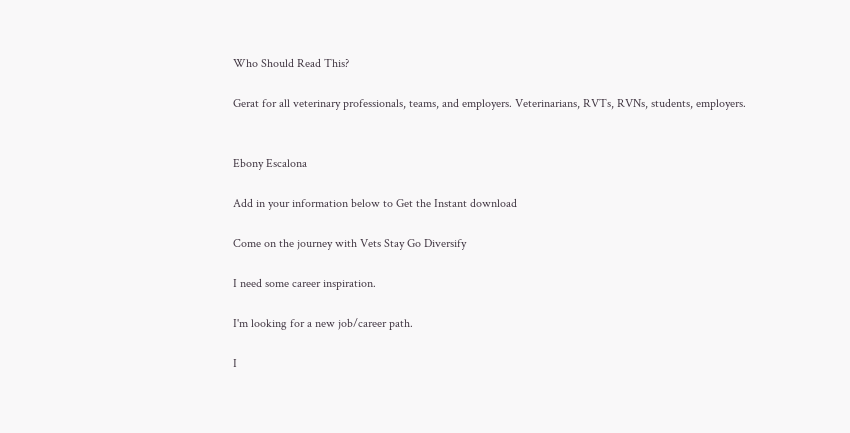Who Should Read This?

Gerat for all veterinary professionals, teams, and employers. Veterinarians, RVTs, RVNs, students, employers.


Ebony Escalona

Add in your information below to Get the Instant download

Come on the journey with Vets Stay Go Diversify

I need some career inspiration.

I'm looking for a new job/career path.

I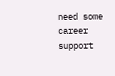need some career support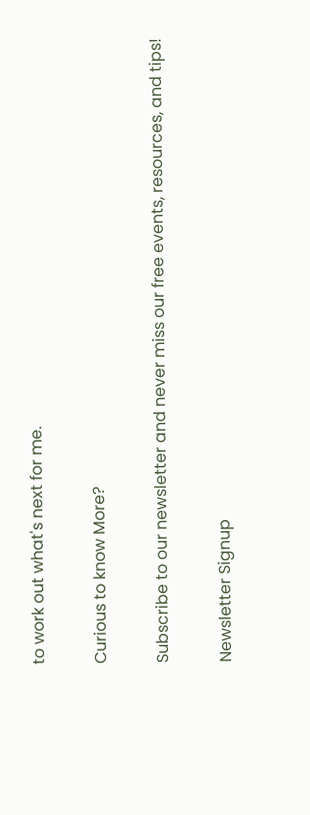to work out what's next for me.

Curious to know More?

Subscribe to our newsletter and never miss our free events, resources, and tips!

Newsletter Signup